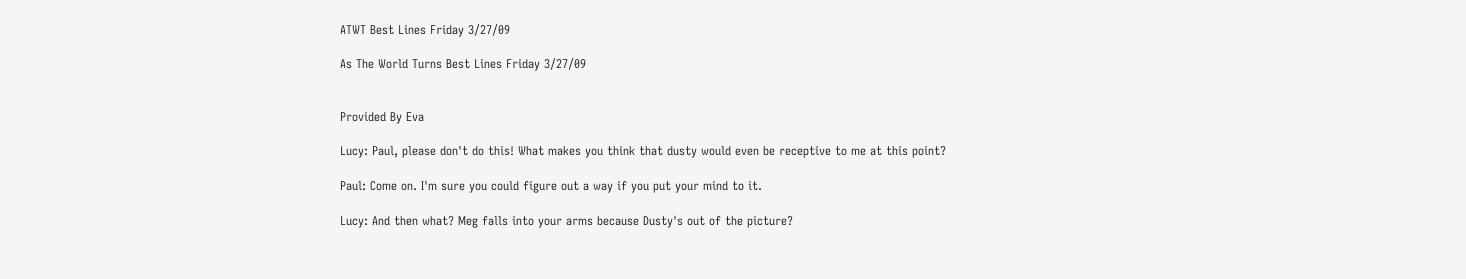ATWT Best Lines Friday 3/27/09

As The World Turns Best Lines Friday 3/27/09


Provided By Eva

Lucy: Paul, please don't do this! What makes you think that dusty would even be receptive to me at this point?

Paul: Come on. I'm sure you could figure out a way if you put your mind to it.

Lucy: And then what? Meg falls into your arms because Dusty's out of the picture?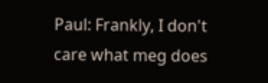Paul: Frankly, I don't care what meg does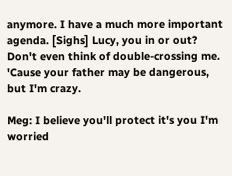anymore. I have a much more important agenda. [Sighs] Lucy, you in or out? Don't even think of double-crossing me. 'Cause your father may be dangerous, but I'm crazy.

Meg: I believe you'll protect it's you I'm worried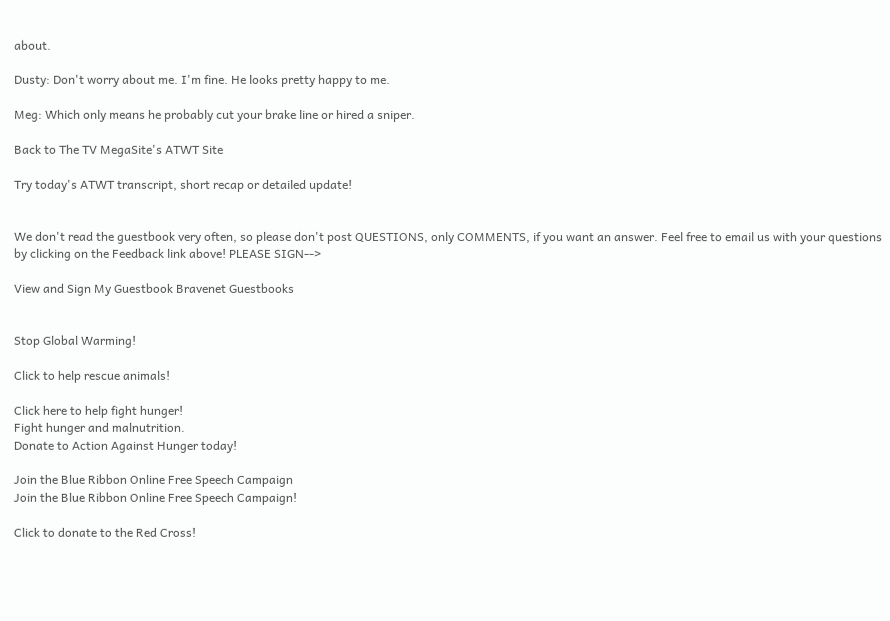about.

Dusty: Don't worry about me. I'm fine. He looks pretty happy to me.

Meg: Which only means he probably cut your brake line or hired a sniper.

Back to The TV MegaSite's ATWT Site

Try today's ATWT transcript, short recap or detailed update!


We don't read the guestbook very often, so please don't post QUESTIONS, only COMMENTS, if you want an answer. Feel free to email us with your questions by clicking on the Feedback link above! PLEASE SIGN-->

View and Sign My Guestbook Bravenet Guestbooks


Stop Global Warming!

Click to help rescue animals!

Click here to help fight hunger!
Fight hunger and malnutrition.
Donate to Action Against Hunger today!

Join the Blue Ribbon Online Free Speech Campaign
Join the Blue Ribbon Online Free Speech Campaign!

Click to donate to the Red Cross!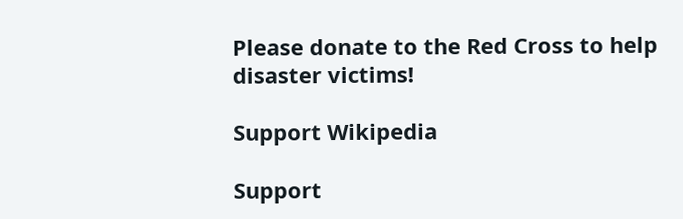Please donate to the Red Cross to help disaster victims!

Support Wikipedia

Support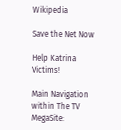Wikipedia

Save the Net Now

Help Katrina Victims!

Main Navigation within The TV MegaSite: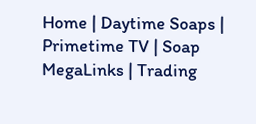Home | Daytime Soaps | Primetime TV | Soap MegaLinks | Trading